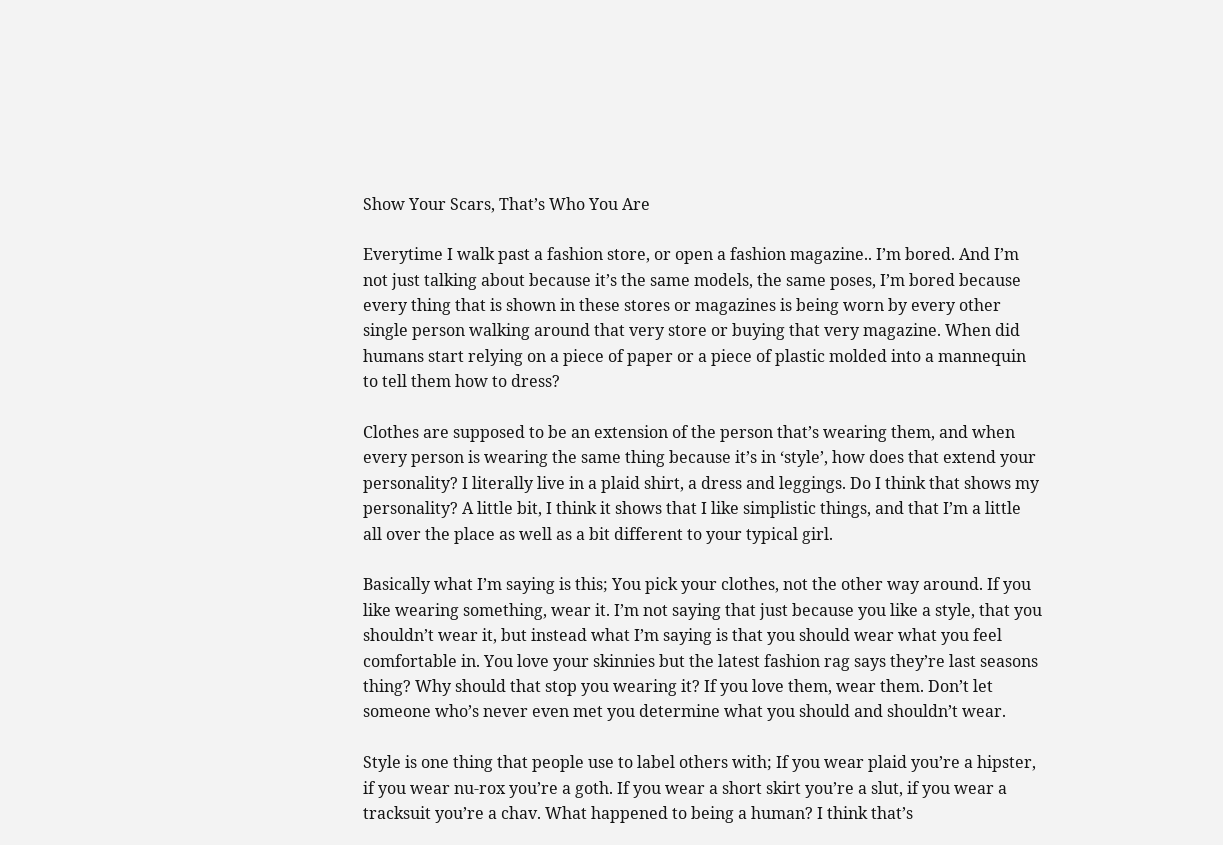Show Your Scars, That’s Who You Are

Everytime I walk past a fashion store, or open a fashion magazine.. I’m bored. And I’m not just talking about because it’s the same models, the same poses, I’m bored because every thing that is shown in these stores or magazines is being worn by every other single person walking around that very store or buying that very magazine. When did humans start relying on a piece of paper or a piece of plastic molded into a mannequin to tell them how to dress?

Clothes are supposed to be an extension of the person that’s wearing them, and when every person is wearing the same thing because it’s in ‘style’, how does that extend your personality? I literally live in a plaid shirt, a dress and leggings. Do I think that shows my personality? A little bit, I think it shows that I like simplistic things, and that I’m a little all over the place as well as a bit different to your typical girl.

Basically what I’m saying is this; You pick your clothes, not the other way around. If you like wearing something, wear it. I’m not saying that just because you like a style, that you shouldn’t wear it, but instead what I’m saying is that you should wear what you feel comfortable in. You love your skinnies but the latest fashion rag says they’re last seasons thing? Why should that stop you wearing it? If you love them, wear them. Don’t let someone who’s never even met you determine what you should and shouldn’t wear.

Style is one thing that people use to label others with; If you wear plaid you’re a hipster, if you wear nu-rox you’re a goth. If you wear a short skirt you’re a slut, if you wear a tracksuit you’re a chav. What happened to being a human? I think that’s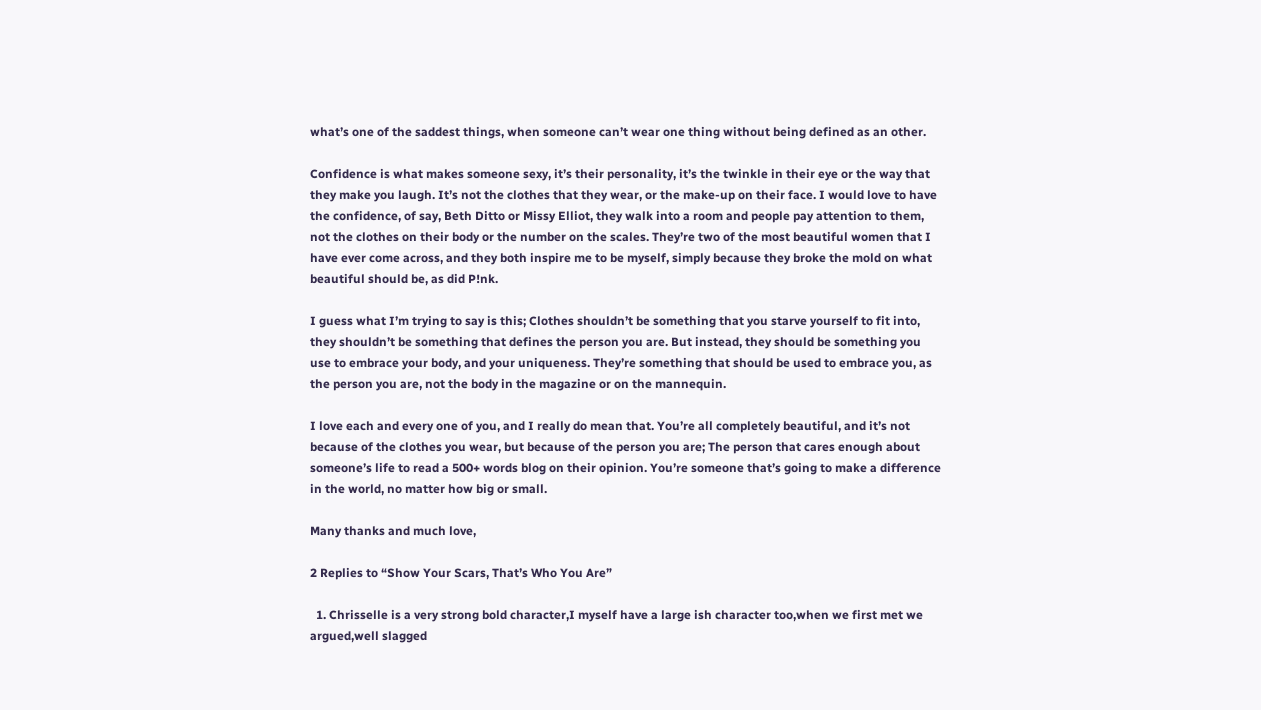what’s one of the saddest things, when someone can’t wear one thing without being defined as an other.

Confidence is what makes someone sexy, it’s their personality, it’s the twinkle in their eye or the way that they make you laugh. It’s not the clothes that they wear, or the make-up on their face. I would love to have the confidence, of say, Beth Ditto or Missy Elliot, they walk into a room and people pay attention to them, not the clothes on their body or the number on the scales. They’re two of the most beautiful women that I have ever come across, and they both inspire me to be myself, simply because they broke the mold on what beautiful should be, as did P!nk.

I guess what I’m trying to say is this; Clothes shouldn’t be something that you starve yourself to fit into, they shouldn’t be something that defines the person you are. But instead, they should be something you use to embrace your body, and your uniqueness. They’re something that should be used to embrace you, as the person you are, not the body in the magazine or on the mannequin.

I love each and every one of you, and I really do mean that. You’re all completely beautiful, and it’s not because of the clothes you wear, but because of the person you are; The person that cares enough about someone’s life to read a 500+ words blog on their opinion. You’re someone that’s going to make a difference in the world, no matter how big or small.

Many thanks and much love,

2 Replies to “Show Your Scars, That’s Who You Are”

  1. Chrisselle is a very strong bold character,I myself have a large ish character too,when we first met we argued,well slagged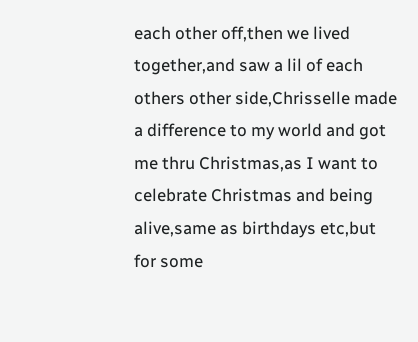each other off,then we lived together,and saw a lil of each others other side,Chrisselle made a difference to my world and got me thru Christmas,as I want to celebrate Christmas and being alive,same as birthdays etc,but for some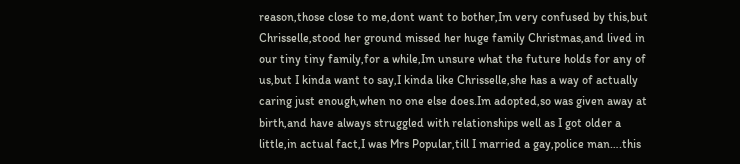reason,those close to me,dont want to bother,Im very confused by this,but Chrisselle,stood her ground missed her huge family Christmas,and lived in our tiny tiny family,for a while,Im unsure what the future holds for any of us,but I kinda want to say,I kinda like Chrisselle,she has a way of actually caring just enough,when no one else does.Im adopted,so was given away at birth,and have always struggled with relationships well as I got older a little,in actual fact,I was Mrs Popular,till I married a gay,police man….this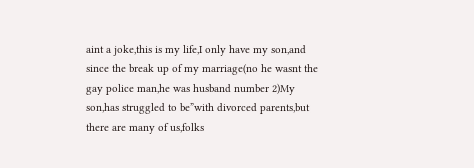aint a joke,this is my life,I only have my son,and since the break up of my marriage(no he wasnt the gay police man,he was husband number 2)My son,has struggled to be”with divorced parents,but there are many of us,folks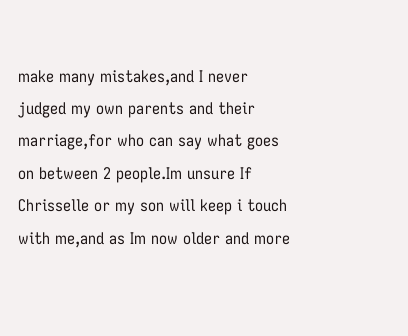make many mistakes,and I never judged my own parents and their marriage,for who can say what goes on between 2 people.Im unsure If Chrisselle or my son will keep i touch with me,and as Im now older and more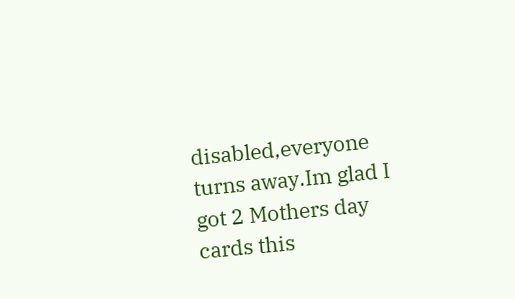disabled,everyone turns away.Im glad I got 2 Mothers day cards this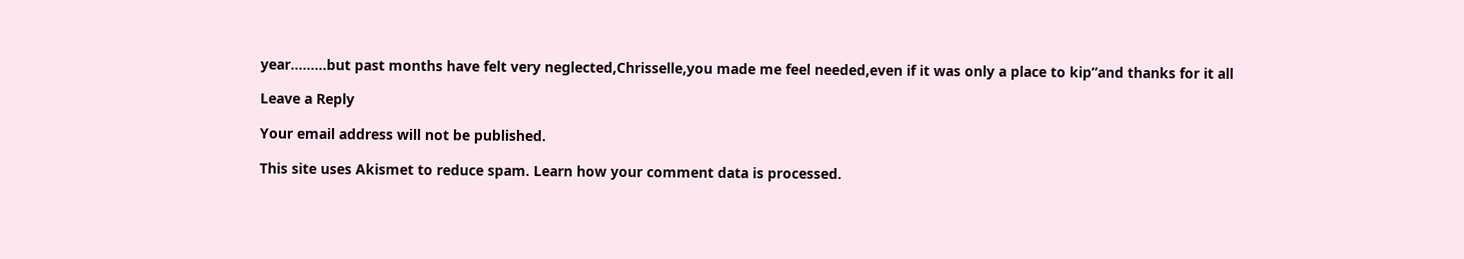year………but past months have felt very neglected,Chrisselle,you made me feel needed,even if it was only a place to kip”and thanks for it all

Leave a Reply

Your email address will not be published.

This site uses Akismet to reduce spam. Learn how your comment data is processed.